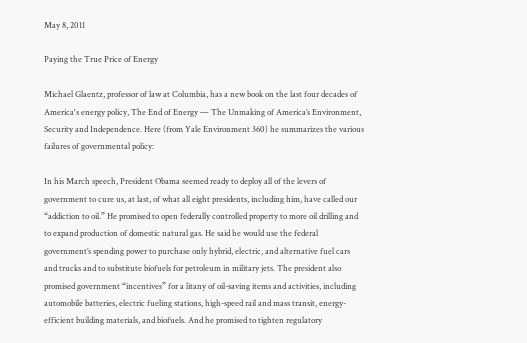May 8, 2011

Paying the True Price of Energy

Michael Glaentz, professor of law at Columbia, has a new book on the last four decades of America's energy policy, The End of Energy — The Unmaking of America’s Environment, Security and Independence. Here (from Yale Environment 360) he summarizes the various failures of governmental policy:

In his March speech, President Obama seemed ready to deploy all of the levers of government to cure us, at last, of what all eight presidents, including him, have called our “addiction to oil.” He promised to open federally controlled property to more oil drilling and to expand production of domestic natural gas. He said he would use the federal government’s spending power to purchase only hybrid, electric, and alternative fuel cars and trucks and to substitute biofuels for petroleum in military jets. The president also promised government “incentives” for a litany of oil-saving items and activities, including automobile batteries, electric fueling stations, high-speed rail and mass transit, energy-efficient building materials, and biofuels. And he promised to tighten regulatory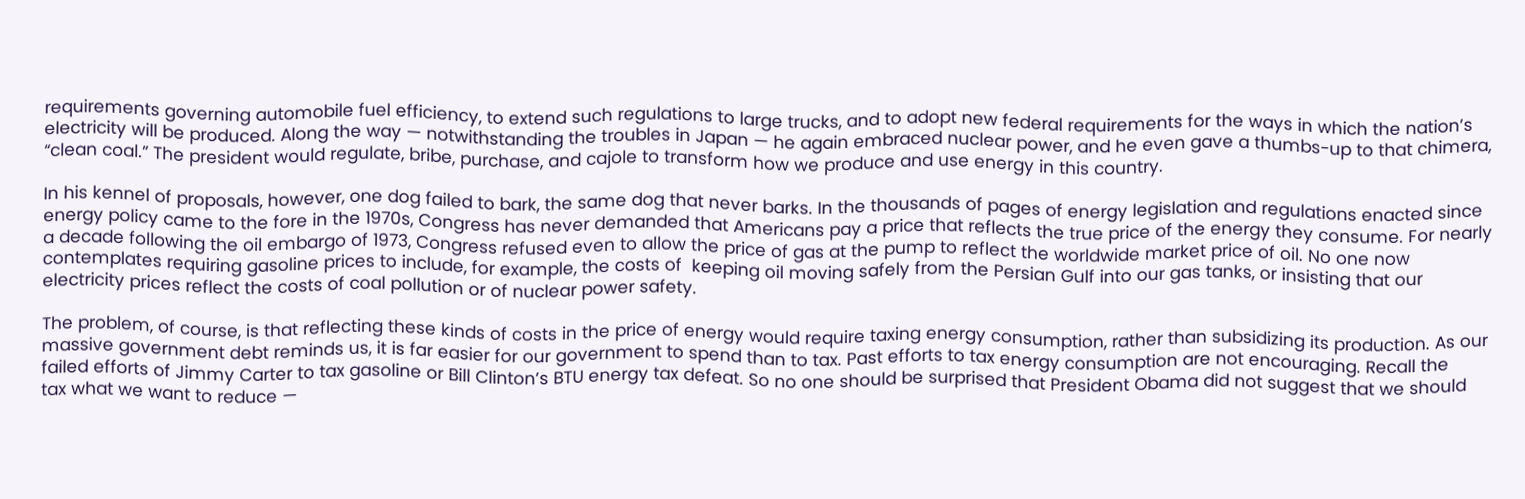requirements governing automobile fuel efficiency, to extend such regulations to large trucks, and to adopt new federal requirements for the ways in which the nation’s electricity will be produced. Along the way — notwithstanding the troubles in Japan — he again embraced nuclear power, and he even gave a thumbs-up to that chimera, “clean coal.” The president would regulate, bribe, purchase, and cajole to transform how we produce and use energy in this country.

In his kennel of proposals, however, one dog failed to bark, the same dog that never barks. In the thousands of pages of energy legislation and regulations enacted since energy policy came to the fore in the 1970s, Congress has never demanded that Americans pay a price that reflects the true price of the energy they consume. For nearly a decade following the oil embargo of 1973, Congress refused even to allow the price of gas at the pump to reflect the worldwide market price of oil. No one now contemplates requiring gasoline prices to include, for example, the costs of  keeping oil moving safely from the Persian Gulf into our gas tanks, or insisting that our electricity prices reflect the costs of coal pollution or of nuclear power safety.

The problem, of course, is that reflecting these kinds of costs in the price of energy would require taxing energy consumption, rather than subsidizing its production. As our massive government debt reminds us, it is far easier for our government to spend than to tax. Past efforts to tax energy consumption are not encouraging. Recall the failed efforts of Jimmy Carter to tax gasoline or Bill Clinton’s BTU energy tax defeat. So no one should be surprised that President Obama did not suggest that we should tax what we want to reduce —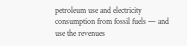petroleum use and electricity consumption from fossil fuels — and use the revenues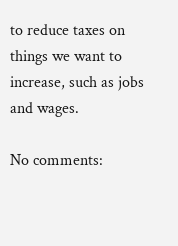to reduce taxes on things we want to increase, such as jobs and wages.

No comments: